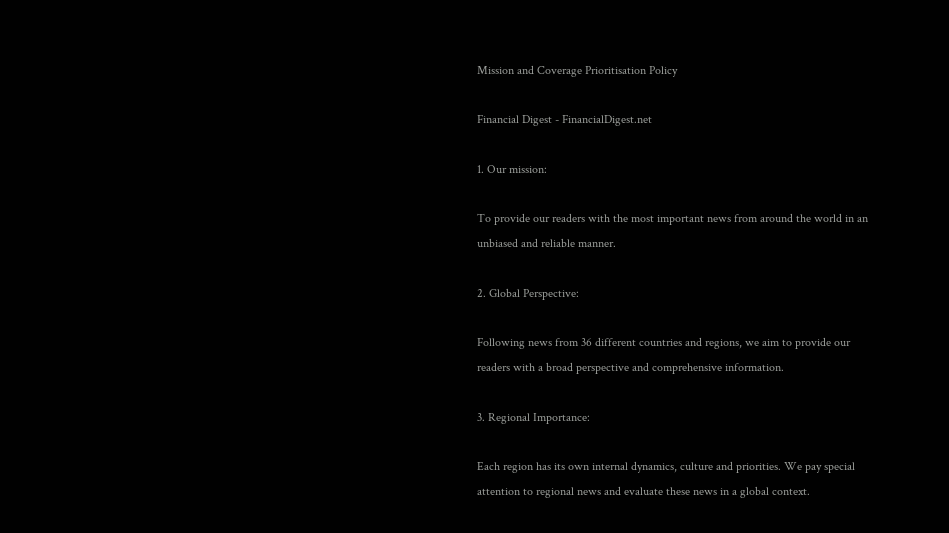Mission and Coverage Prioritisation Policy

Financial Digest - FinancialDigest.net

1. Our mission:

To provide our readers with the most important news from around the world in an unbiased and reliable manner.

2. Global Perspective:

Following news from 36 different countries and regions, we aim to provide our readers with a broad perspective and comprehensive information.

3. Regional Importance:

Each region has its own internal dynamics, culture and priorities. We pay special attention to regional news and evaluate these news in a global context.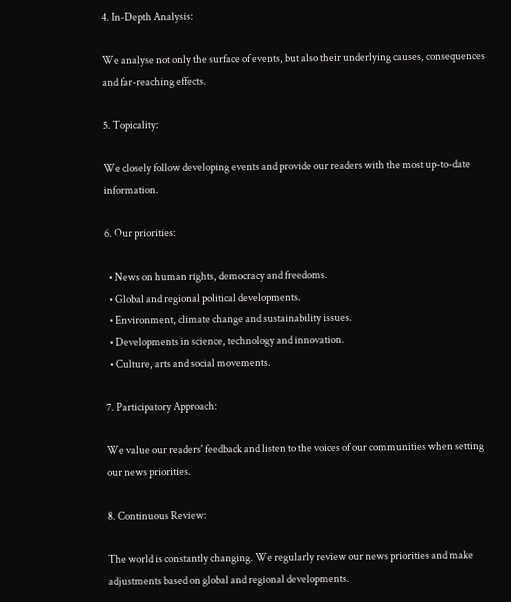4. In-Depth Analysis:

We analyse not only the surface of events, but also their underlying causes, consequences and far-reaching effects.

5. Topicality:

We closely follow developing events and provide our readers with the most up-to-date information.

6. Our priorities:

  • News on human rights, democracy and freedoms.
  • Global and regional political developments.
  • Environment, climate change and sustainability issues.
  • Developments in science, technology and innovation.
  • Culture, arts and social movements.

7. Participatory Approach:

We value our readers' feedback and listen to the voices of our communities when setting our news priorities.

8. Continuous Review:

The world is constantly changing. We regularly review our news priorities and make adjustments based on global and regional developments.